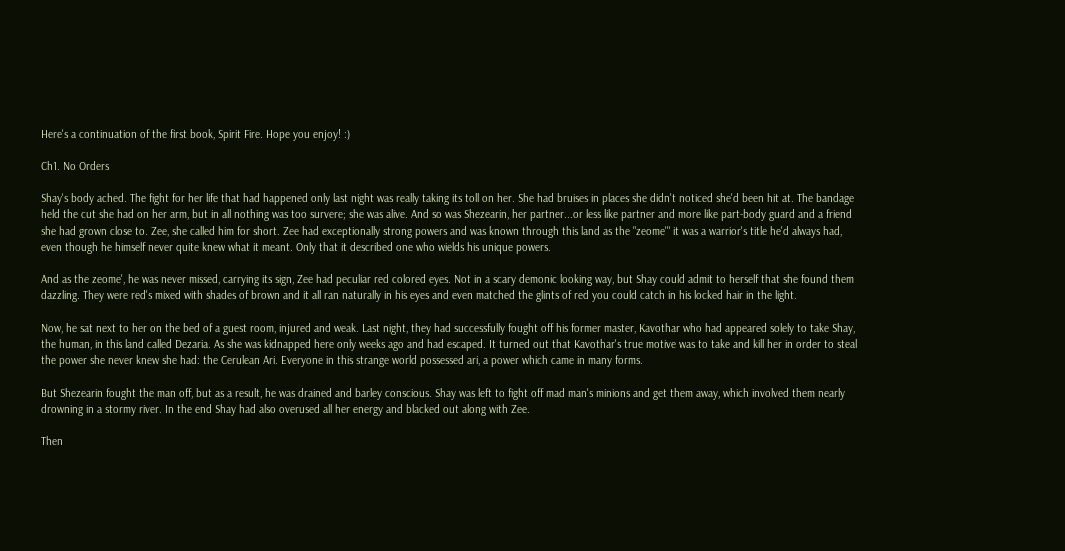Here's a continuation of the first book, Spirit Fire. Hope you enjoy! :)

Ch1. No Orders

Shay's body ached. The fight for her life that had happened only last night was really taking its toll on her. She had bruises in places she didn't noticed she'd been hit at. The bandage held the cut she had on her arm, but in all nothing was too survere; she was alive. And so was Shezearin, her partner...or less like partner and more like part-body guard and a friend she had grown close to. Zee, she called him for short. Zee had exceptionally strong powers and was known through this land as the "zeome'" it was a warrior's title he'd always had, even though he himself never quite knew what it meant. Only that it described one who wields his unique powers.

And as the zeome', he was never missed, carrying its sign, Zee had peculiar red colored eyes. Not in a scary demonic looking way, but Shay could admit to herself that she found them dazzling. They were red's mixed with shades of brown and it all ran naturally in his eyes and even matched the glints of red you could catch in his locked hair in the light.

Now, he sat next to her on the bed of a guest room, injured and weak. Last night, they had successfully fought off his former master, Kavothar who had appeared solely to take Shay, the human, in this land called Dezaria. As she was kidnapped here only weeks ago and had escaped. It turned out that Kavothar's true motive was to take and kill her in order to steal the power she never knew she had: the Cerulean Ari. Everyone in this strange world possessed ari, a power which came in many forms.

But Shezearin fought the man off, but as a result, he was drained and barley conscious. Shay was left to fight off mad man's minions and get them away, which involved them nearly drowning in a stormy river. In the end Shay had also overused all her energy and blacked out along with Zee.

Then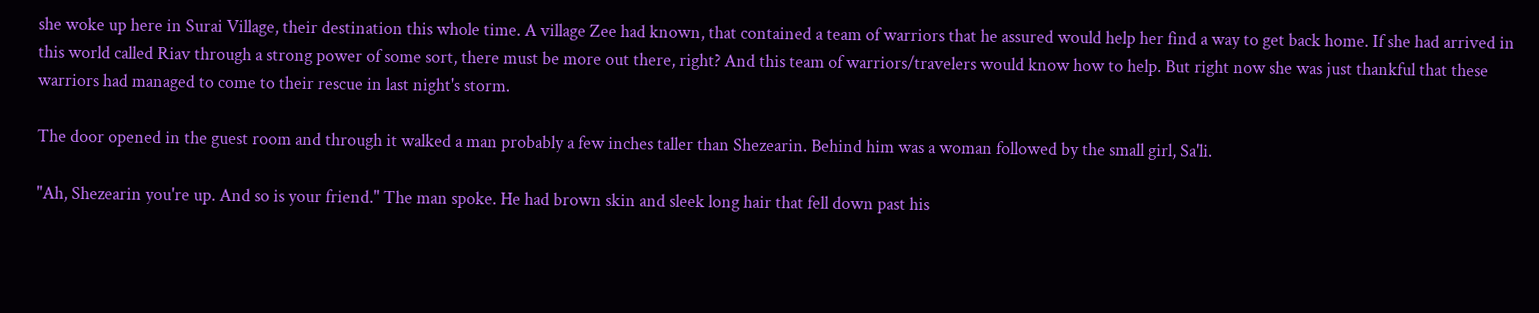she woke up here in Surai Village, their destination this whole time. A village Zee had known, that contained a team of warriors that he assured would help her find a way to get back home. If she had arrived in this world called Riav through a strong power of some sort, there must be more out there, right? And this team of warriors/travelers would know how to help. But right now she was just thankful that these warriors had managed to come to their rescue in last night's storm.

The door opened in the guest room and through it walked a man probably a few inches taller than Shezearin. Behind him was a woman followed by the small girl, Sa'li.

"Ah, Shezearin you're up. And so is your friend." The man spoke. He had brown skin and sleek long hair that fell down past his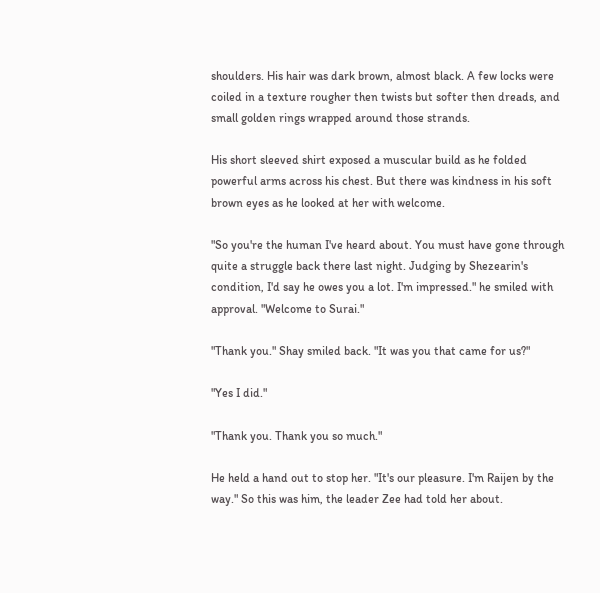shoulders. His hair was dark brown, almost black. A few locks were coiled in a texture rougher then twists but softer then dreads, and small golden rings wrapped around those strands.

His short sleeved shirt exposed a muscular build as he folded powerful arms across his chest. But there was kindness in his soft brown eyes as he looked at her with welcome.

"So you're the human I've heard about. You must have gone through quite a struggle back there last night. Judging by Shezearin's condition, I'd say he owes you a lot. I'm impressed." he smiled with approval. "Welcome to Surai."

"Thank you." Shay smiled back. "It was you that came for us?"

"Yes I did."

"Thank you. Thank you so much."

He held a hand out to stop her. "It's our pleasure. I'm Raijen by the way." So this was him, the leader Zee had told her about.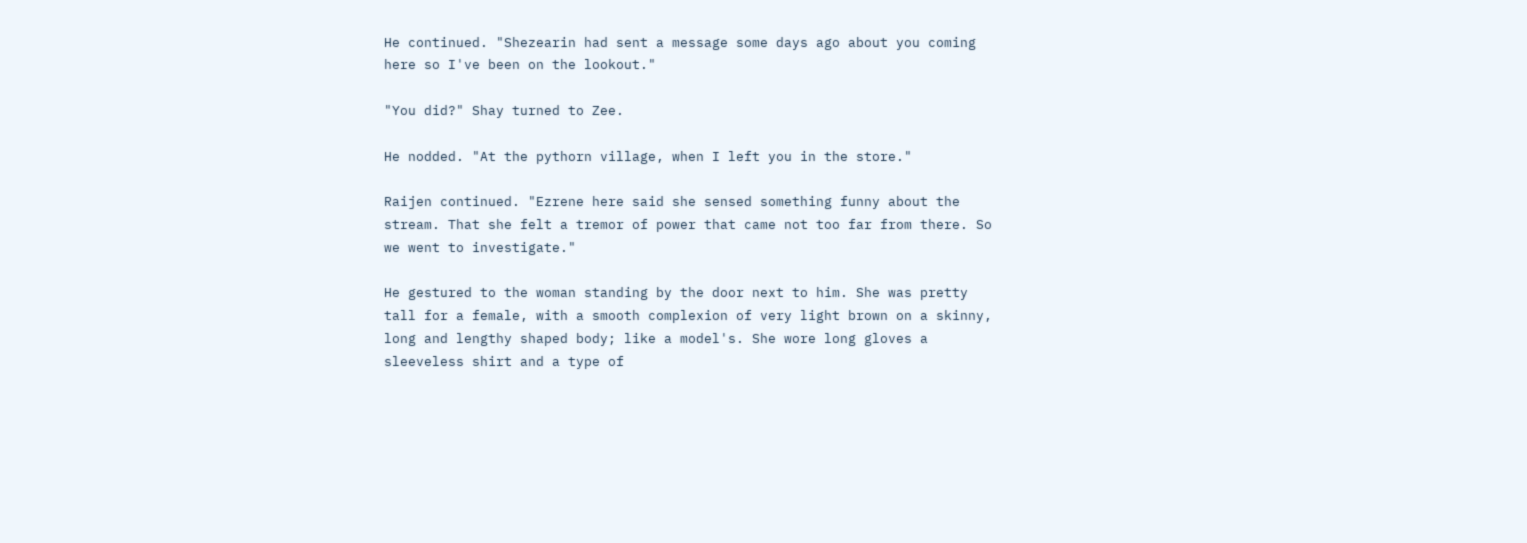He continued. "Shezearin had sent a message some days ago about you coming here so I've been on the lookout."

"You did?" Shay turned to Zee.

He nodded. "At the pythorn village, when I left you in the store."

Raijen continued. "Ezrene here said she sensed something funny about the stream. That she felt a tremor of power that came not too far from there. So we went to investigate."

He gestured to the woman standing by the door next to him. She was pretty tall for a female, with a smooth complexion of very light brown on a skinny, long and lengthy shaped body; like a model's. She wore long gloves a sleeveless shirt and a type of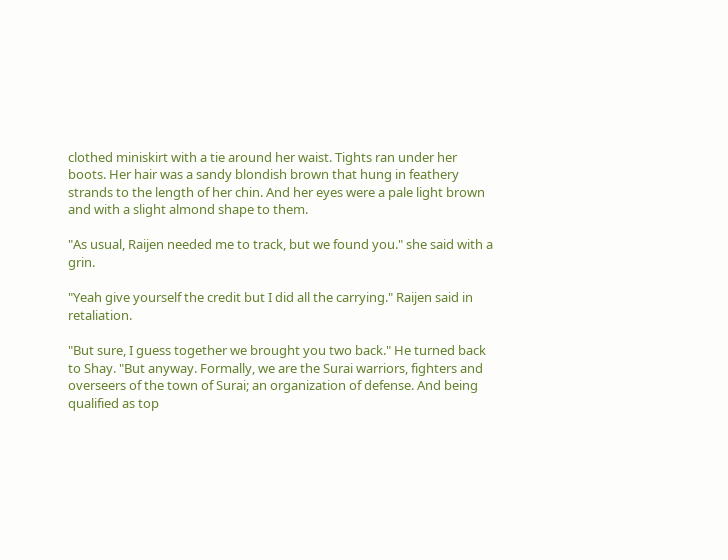clothed miniskirt with a tie around her waist. Tights ran under her boots. Her hair was a sandy blondish brown that hung in feathery strands to the length of her chin. And her eyes were a pale light brown and with a slight almond shape to them.

"As usual, Raijen needed me to track, but we found you." she said with a grin.

"Yeah give yourself the credit but I did all the carrying." Raijen said in retaliation.

"But sure, I guess together we brought you two back." He turned back to Shay. "But anyway. Formally, we are the Surai warriors, fighters and overseers of the town of Surai; an organization of defense. And being qualified as top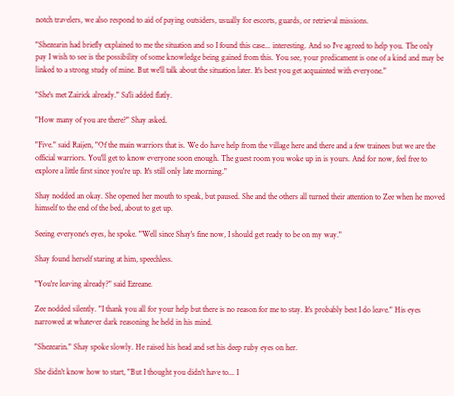notch travelers, we also respond to aid of paying outsiders, usually for escorts, guards, or retrieval missions.

"Shezearin had briefly explained to me the situation and so I found this case... interesting. And so I've agreed to help you. The only pay I wish to see is the possibility of some knowledge being gained from this. You see, your predicament is one of a kind and may be linked to a strong study of mine. But we'll talk about the situation later. It's best you get acquainted with everyone."

"She's met Zairick already." Sa'li added flatly.

"How many of you are there?" Shay asked.

"Five." said Raijen, "Of the main warriors that is. We do have help from the village here and there and a few trainees but we are the official warriors. You'll get to know everyone soon enough. The guest room you woke up in is yours. And for now, feel free to explore a little first since you're up. It's still only late morning."

Shay nodded an okay. She opened her mouth to speak, but paused. She and the others all turned their attention to Zee when he moved himself to the end of the bed, about to get up.

Seeing everyone's eyes, he spoke. "Well since Shay's fine now, I should get ready to be on my way."

Shay found herself staring at him, speechless.

"You're leaving already?" said Ezreane.

Zee nodded silently. "I thank you all for your help but there is no reason for me to stay. It's probably best I do leave." His eyes narrowed at whatever dark reasoning he held in his mind.

"Shezearin." Shay spoke slowly. He raised his head and set his deep ruby eyes on her.

She didn't know how to start, "But I thought you didn't have to... I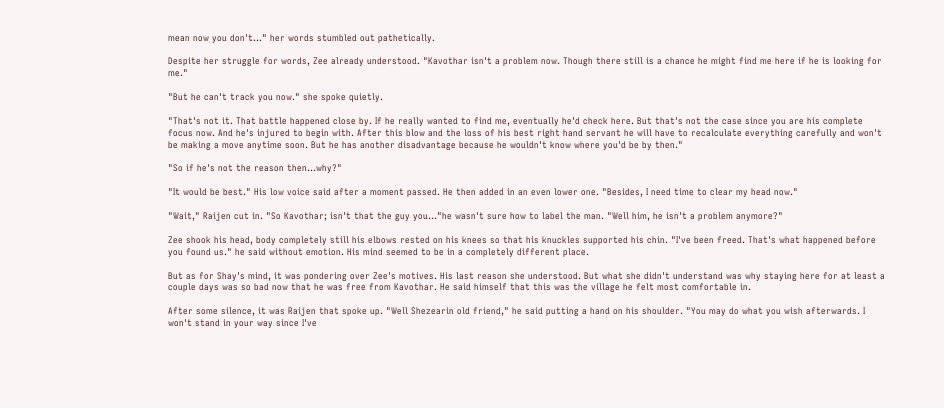mean now you don't..." her words stumbled out pathetically.

Despite her struggle for words, Zee already understood. "Kavothar isn't a problem now. Though there still is a chance he might find me here if he is looking for me."

"But he can't track you now." she spoke quietly.

"That's not it. That battle happened close by. If he really wanted to find me, eventually he'd check here. But that's not the case since you are his complete focus now. And he's injured to begin with. After this blow and the loss of his best right hand servant he will have to recalculate everything carefully and won't be making a move anytime soon. But he has another disadvantage because he wouldn't know where you'd be by then."

"So if he's not the reason then...why?"

"It would be best." His low voice said after a moment passed. He then added in an even lower one. "Besides, I need time to clear my head now."

"Wait," Raijen cut in. "So Kavothar; isn't that the guy you..."he wasn't sure how to label the man. "Well him, he isn't a problem anymore?"

Zee shook his head, body completely still his elbows rested on his knees so that his knuckles supported his chin. "I've been freed. That's what happened before you found us." he said without emotion. His mind seemed to be in a completely different place.

But as for Shay's mind, it was pondering over Zee's motives. His last reason she understood. But what she didn't understand was why staying here for at least a couple days was so bad now that he was free from Kavothar. He said himself that this was the village he felt most comfortable in.

After some silence, it was Raijen that spoke up. "Well Shezearin old friend," he said putting a hand on his shoulder. "You may do what you wish afterwards. I won't stand in your way since I've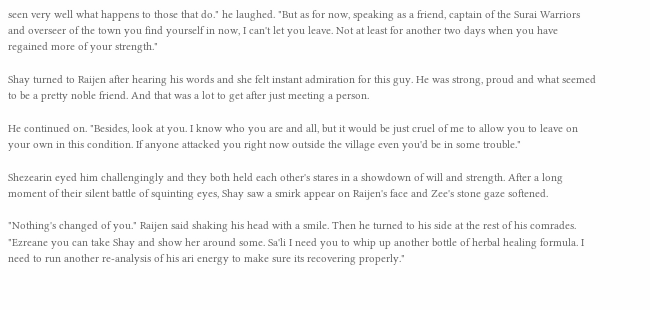seen very well what happens to those that do." he laughed. "But as for now, speaking as a friend, captain of the Surai Warriors and overseer of the town you find yourself in now, I can't let you leave. Not at least for another two days when you have regained more of your strength."

Shay turned to Raijen after hearing his words and she felt instant admiration for this guy. He was strong, proud and what seemed to be a pretty noble friend. And that was a lot to get after just meeting a person.

He continued on. "Besides, look at you. I know who you are and all, but it would be just cruel of me to allow you to leave on your own in this condition. If anyone attacked you right now outside the village even you'd be in some trouble."

Shezearin eyed him challengingly and they both held each other's stares in a showdown of will and strength. After a long moment of their silent battle of squinting eyes, Shay saw a smirk appear on Raijen's face and Zee's stone gaze softened.

"Nothing's changed of you." Raijen said shaking his head with a smile. Then he turned to his side at the rest of his comrades. "Ezreane you can take Shay and show her around some. Sa'li I need you to whip up another bottle of herbal healing formula. I need to run another re-analysis of his ari energy to make sure its recovering properly."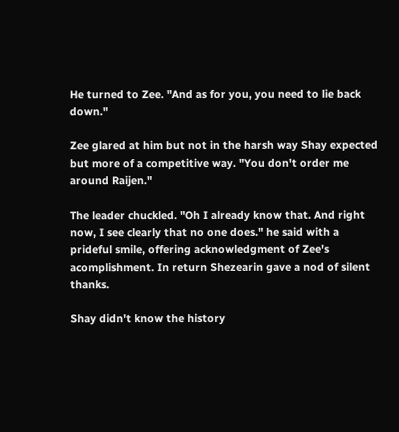He turned to Zee. "And as for you, you need to lie back down."

Zee glared at him but not in the harsh way Shay expected but more of a competitive way. "You don't order me around Raijen."

The leader chuckled. "Oh I already know that. And right now, I see clearly that no one does." he said with a prideful smile, offering acknowledgment of Zee's acomplishment. In return Shezearin gave a nod of silent thanks.

Shay didn't know the history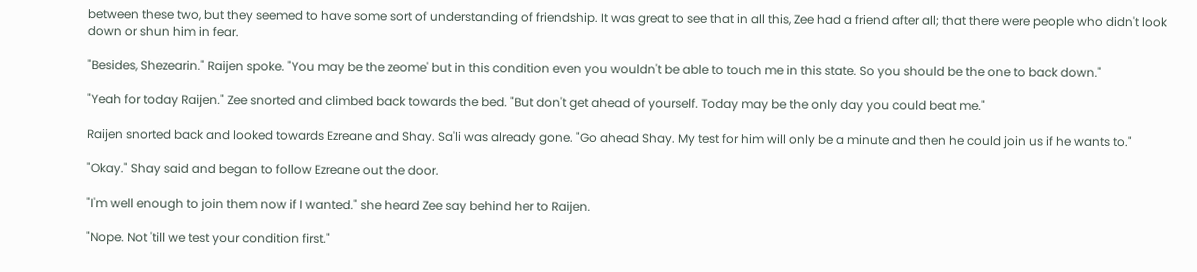between these two, but they seemed to have some sort of understanding of friendship. It was great to see that in all this, Zee had a friend after all; that there were people who didn't look down or shun him in fear.

"Besides, Shezearin." Raijen spoke. "You may be the zeome' but in this condition even you wouldn't be able to touch me in this state. So you should be the one to back down."

"Yeah for today Raijen." Zee snorted and climbed back towards the bed. "But don't get ahead of yourself. Today may be the only day you could beat me."

Raijen snorted back and looked towards Ezreane and Shay. Sa'li was already gone. "Go ahead Shay. My test for him will only be a minute and then he could join us if he wants to."

"Okay." Shay said and began to follow Ezreane out the door.

"I'm well enough to join them now if I wanted." she heard Zee say behind her to Raijen.

"Nope. Not 'till we test your condition first."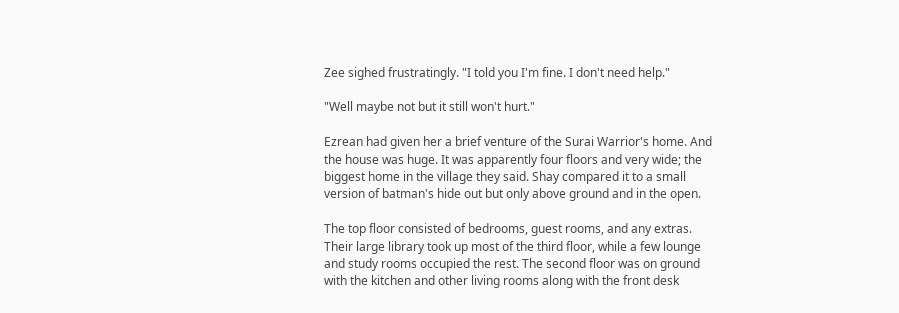Zee sighed frustratingly. "I told you I'm fine. I don't need help."

"Well maybe not but it still won't hurt."

Ezrean had given her a brief venture of the Surai Warrior's home. And the house was huge. It was apparently four floors and very wide; the biggest home in the village they said. Shay compared it to a small version of batman's hide out but only above ground and in the open.

The top floor consisted of bedrooms, guest rooms, and any extras. Their large library took up most of the third floor, while a few lounge and study rooms occupied the rest. The second floor was on ground with the kitchen and other living rooms along with the front desk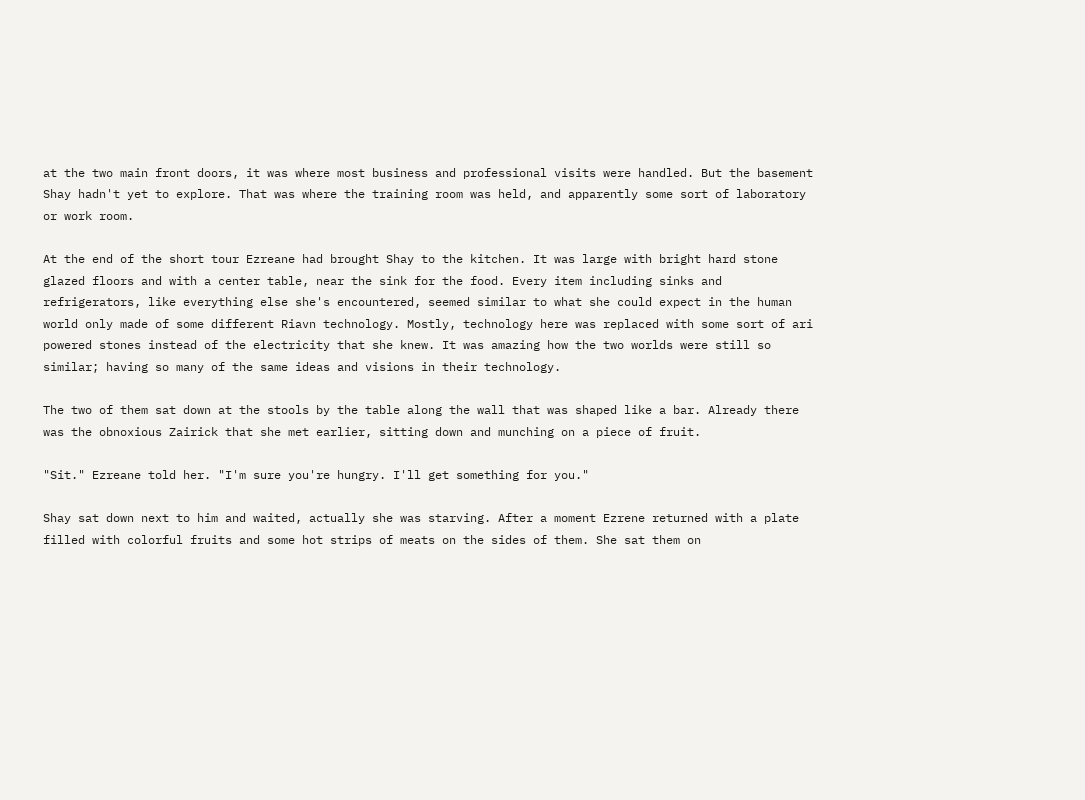at the two main front doors, it was where most business and professional visits were handled. But the basement Shay hadn't yet to explore. That was where the training room was held, and apparently some sort of laboratory or work room.

At the end of the short tour Ezreane had brought Shay to the kitchen. It was large with bright hard stone glazed floors and with a center table, near the sink for the food. Every item including sinks and refrigerators, like everything else she's encountered, seemed similar to what she could expect in the human world only made of some different Riavn technology. Mostly, technology here was replaced with some sort of ari powered stones instead of the electricity that she knew. It was amazing how the two worlds were still so similar; having so many of the same ideas and visions in their technology.

The two of them sat down at the stools by the table along the wall that was shaped like a bar. Already there was the obnoxious Zairick that she met earlier, sitting down and munching on a piece of fruit.

"Sit." Ezreane told her. "I'm sure you're hungry. I'll get something for you."

Shay sat down next to him and waited, actually she was starving. After a moment Ezrene returned with a plate filled with colorful fruits and some hot strips of meats on the sides of them. She sat them on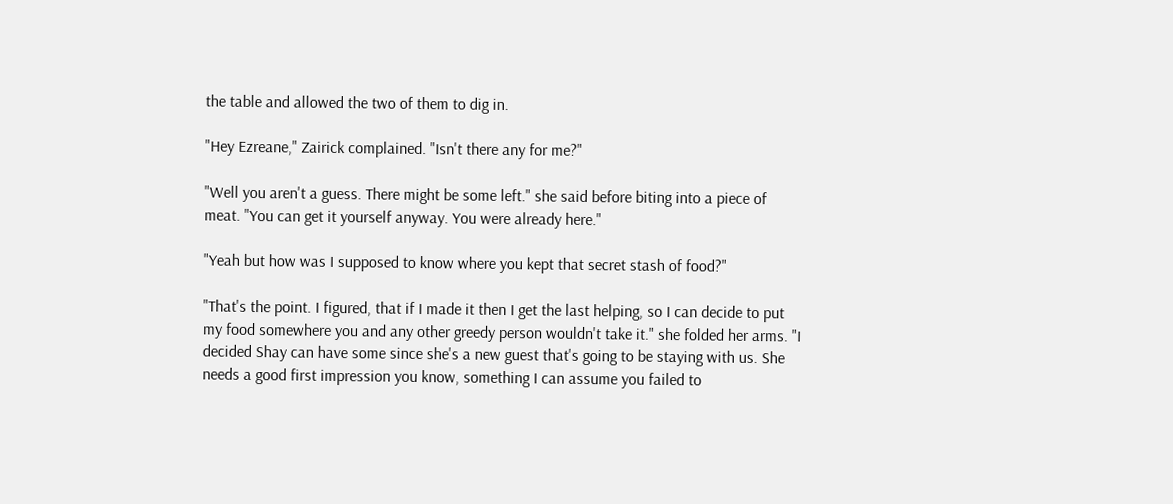the table and allowed the two of them to dig in.

"Hey Ezreane," Zairick complained. "Isn't there any for me?"

"Well you aren't a guess. There might be some left." she said before biting into a piece of meat. "You can get it yourself anyway. You were already here."

"Yeah but how was I supposed to know where you kept that secret stash of food?"

"That's the point. I figured, that if I made it then I get the last helping, so I can decide to put my food somewhere you and any other greedy person wouldn't take it." she folded her arms. "I decided Shay can have some since she's a new guest that's going to be staying with us. She needs a good first impression you know, something I can assume you failed to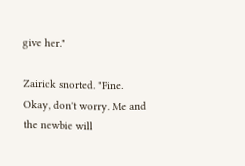give her."

Zairick snorted. "Fine. Okay, don't worry. Me and the newbie will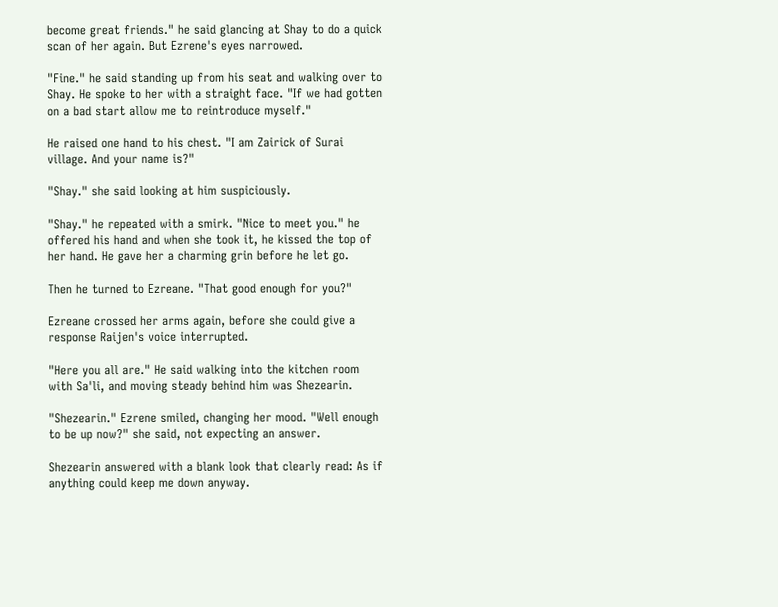become great friends." he said glancing at Shay to do a quick scan of her again. But Ezrene's eyes narrowed.

"Fine." he said standing up from his seat and walking over to Shay. He spoke to her with a straight face. "If we had gotten on a bad start allow me to reintroduce myself."

He raised one hand to his chest. "I am Zairick of Surai village. And your name is?"

"Shay." she said looking at him suspiciously.

"Shay." he repeated with a smirk. "Nice to meet you." he offered his hand and when she took it, he kissed the top of her hand. He gave her a charming grin before he let go.

Then he turned to Ezreane. "That good enough for you?"

Ezreane crossed her arms again, before she could give a response Raijen's voice interrupted.

"Here you all are." He said walking into the kitchen room with Sa'li, and moving steady behind him was Shezearin.

"Shezearin." Ezrene smiled, changing her mood. "Well enough to be up now?" she said, not expecting an answer.

Shezearin answered with a blank look that clearly read: As if anything could keep me down anyway.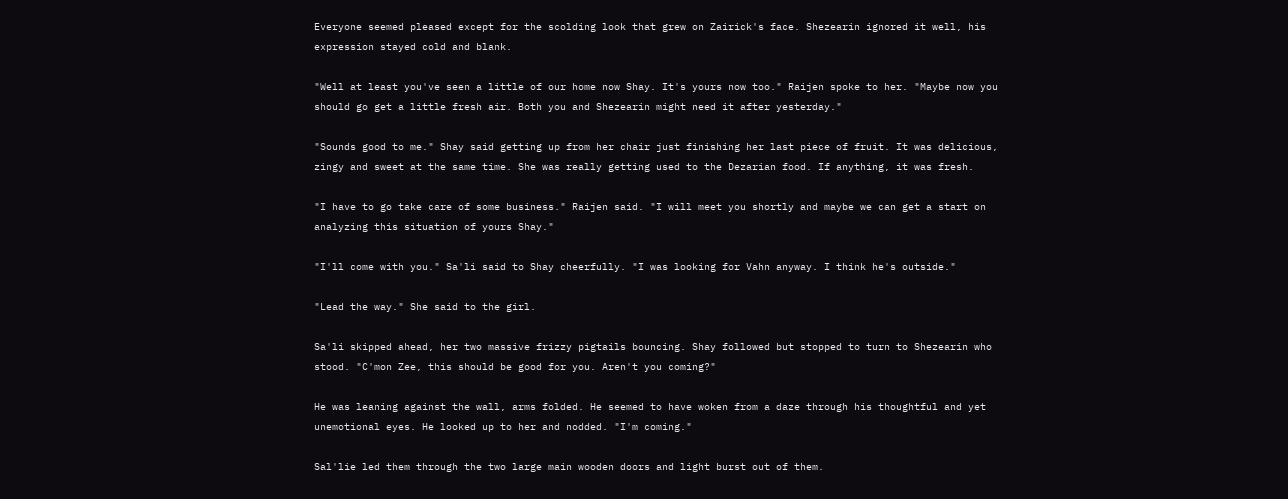Everyone seemed pleased except for the scolding look that grew on Zairick's face. Shezearin ignored it well, his expression stayed cold and blank.

"Well at least you've seen a little of our home now Shay. It's yours now too." Raijen spoke to her. "Maybe now you should go get a little fresh air. Both you and Shezearin might need it after yesterday."

"Sounds good to me." Shay said getting up from her chair just finishing her last piece of fruit. It was delicious, zingy and sweet at the same time. She was really getting used to the Dezarian food. If anything, it was fresh.

"I have to go take care of some business." Raijen said. "I will meet you shortly and maybe we can get a start on analyzing this situation of yours Shay."

"I'll come with you." Sa'li said to Shay cheerfully. "I was looking for Vahn anyway. I think he's outside."

"Lead the way." She said to the girl.

Sa'li skipped ahead, her two massive frizzy pigtails bouncing. Shay followed but stopped to turn to Shezearin who stood. "C'mon Zee, this should be good for you. Aren't you coming?"

He was leaning against the wall, arms folded. He seemed to have woken from a daze through his thoughtful and yet unemotional eyes. He looked up to her and nodded. "I'm coming."

Sal'lie led them through the two large main wooden doors and light burst out of them.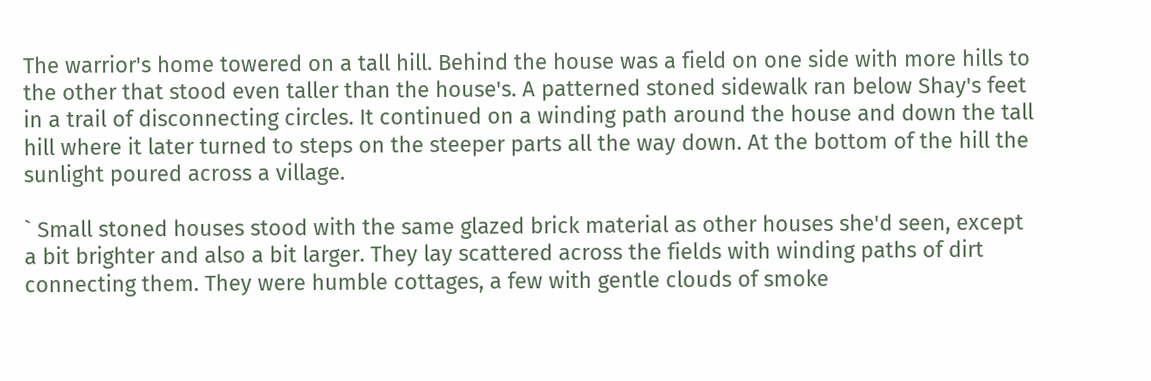The warrior's home towered on a tall hill. Behind the house was a field on one side with more hills to the other that stood even taller than the house's. A patterned stoned sidewalk ran below Shay's feet in a trail of disconnecting circles. It continued on a winding path around the house and down the tall hill where it later turned to steps on the steeper parts all the way down. At the bottom of the hill the sunlight poured across a village.

` Small stoned houses stood with the same glazed brick material as other houses she'd seen, except a bit brighter and also a bit larger. They lay scattered across the fields with winding paths of dirt connecting them. They were humble cottages, a few with gentle clouds of smoke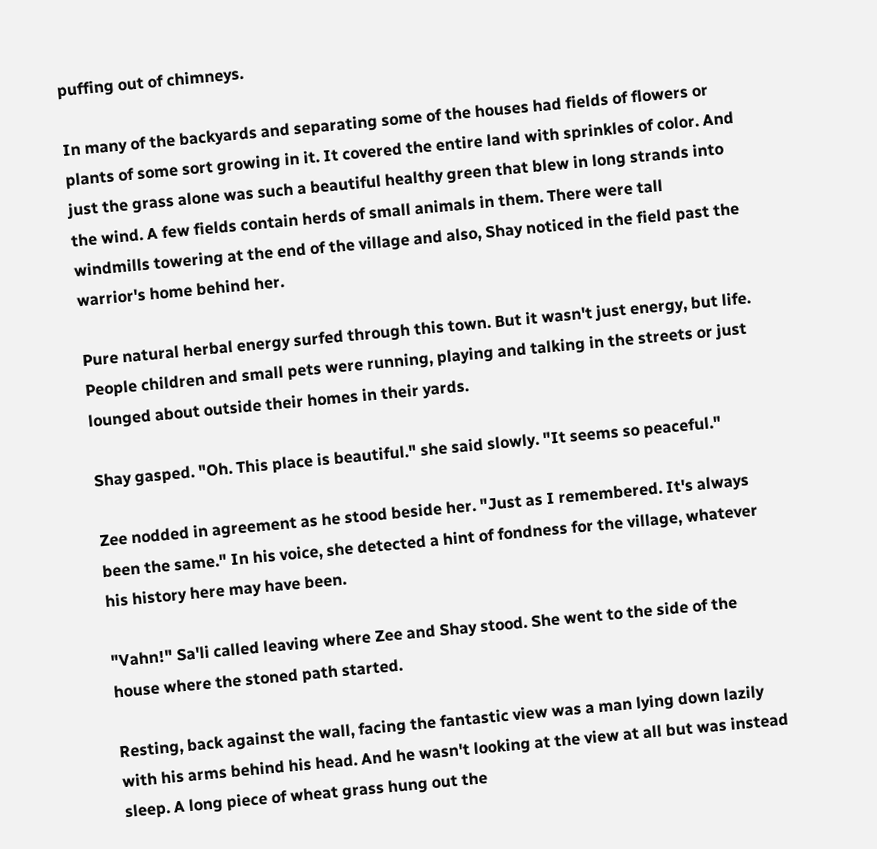puffing out of chimneys.

In many of the backyards and separating some of the houses had fields of flowers or plants of some sort growing in it. It covered the entire land with sprinkles of color. And just the grass alone was such a beautiful healthy green that blew in long strands into the wind. A few fields contain herds of small animals in them. There were tall windmills towering at the end of the village and also, Shay noticed in the field past the warrior's home behind her.

Pure natural herbal energy surfed through this town. But it wasn't just energy, but life. People children and small pets were running, playing and talking in the streets or just lounged about outside their homes in their yards.

Shay gasped. "Oh. This place is beautiful." she said slowly. "It seems so peaceful."

Zee nodded in agreement as he stood beside her. "Just as I remembered. It's always been the same." In his voice, she detected a hint of fondness for the village, whatever his history here may have been.

"Vahn!" Sa'li called leaving where Zee and Shay stood. She went to the side of the house where the stoned path started.

Resting, back against the wall, facing the fantastic view was a man lying down lazily with his arms behind his head. And he wasn't looking at the view at all but was instead sleep. A long piece of wheat grass hung out the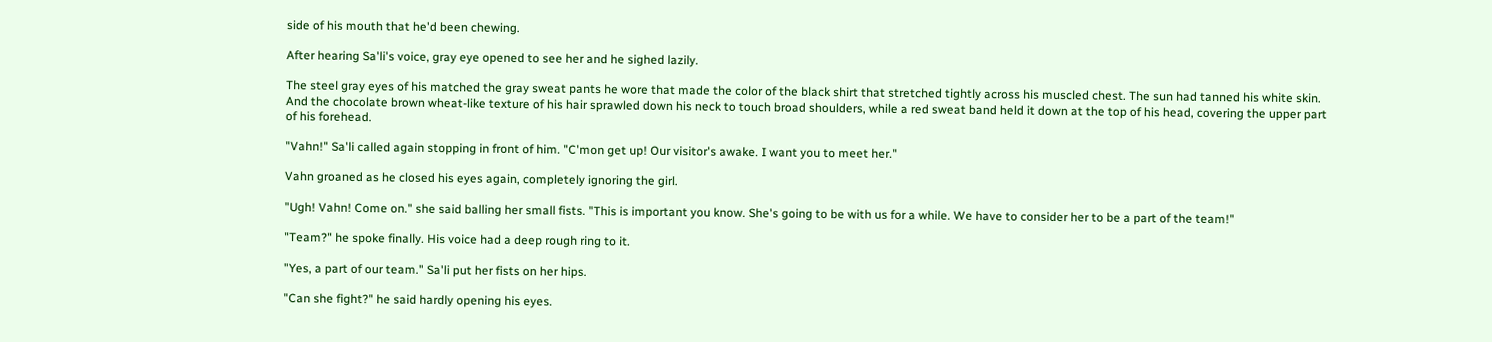side of his mouth that he'd been chewing.

After hearing Sa'li's voice, gray eye opened to see her and he sighed lazily.

The steel gray eyes of his matched the gray sweat pants he wore that made the color of the black shirt that stretched tightly across his muscled chest. The sun had tanned his white skin. And the chocolate brown wheat-like texture of his hair sprawled down his neck to touch broad shoulders, while a red sweat band held it down at the top of his head, covering the upper part of his forehead.

"Vahn!" Sa'li called again stopping in front of him. "C'mon get up! Our visitor's awake. I want you to meet her."

Vahn groaned as he closed his eyes again, completely ignoring the girl.

"Ugh! Vahn! Come on." she said balling her small fists. "This is important you know. She's going to be with us for a while. We have to consider her to be a part of the team!"

"Team?" he spoke finally. His voice had a deep rough ring to it.

"Yes, a part of our team." Sa'li put her fists on her hips.

"Can she fight?" he said hardly opening his eyes.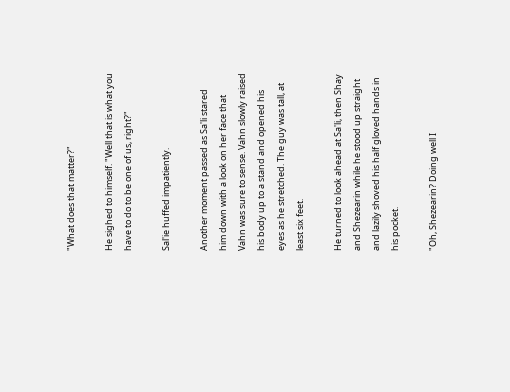"What does that matter?"

He sighed to himself. "Well that is what you have to do to be one of us, right?"

Sal'ie huffed impatiently.

Another moment passed as Sa'li stared him down with a look on her face that Vahn was sure to sense. Vahn slowly raised his body up to a stand and opened his eyes as he stretched. The guy was tall, at least six feet.

He turned to look ahead at Sa'li, then Shay and Shezearin while he stood up straight and lazily shoved his half gloved hands in his pocket.

"Oh, Shezearin? Doing well I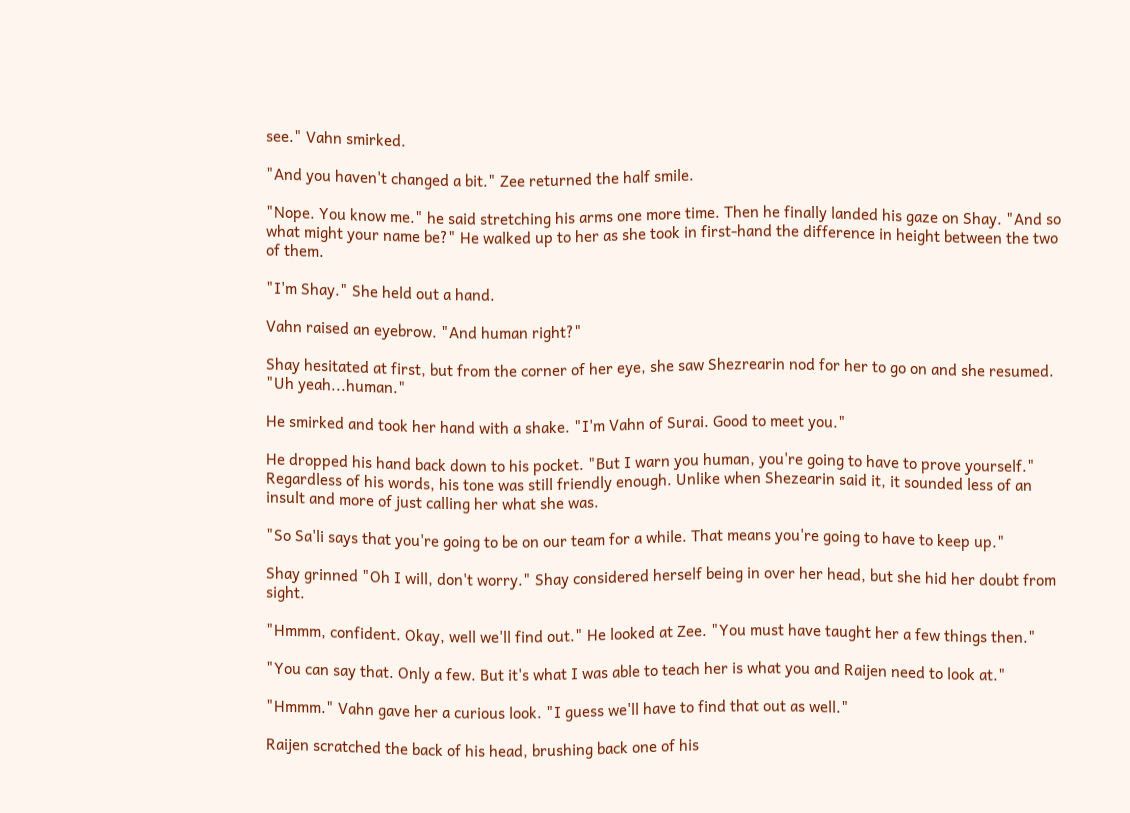see." Vahn smirked.

"And you haven't changed a bit." Zee returned the half smile.

"Nope. You know me." he said stretching his arms one more time. Then he finally landed his gaze on Shay. "And so what might your name be?" He walked up to her as she took in first-hand the difference in height between the two of them.

"I'm Shay." She held out a hand.

Vahn raised an eyebrow. "And human right?"

Shay hesitated at first, but from the corner of her eye, she saw Shezrearin nod for her to go on and she resumed. "Uh yeah...human."

He smirked and took her hand with a shake. "I'm Vahn of Surai. Good to meet you."

He dropped his hand back down to his pocket. "But I warn you human, you're going to have to prove yourself." Regardless of his words, his tone was still friendly enough. Unlike when Shezearin said it, it sounded less of an insult and more of just calling her what she was.

"So Sa'li says that you're going to be on our team for a while. That means you're going to have to keep up."

Shay grinned "Oh I will, don't worry." Shay considered herself being in over her head, but she hid her doubt from sight.

"Hmmm, confident. Okay, well we'll find out." He looked at Zee. "You must have taught her a few things then."

"You can say that. Only a few. But it's what I was able to teach her is what you and Raijen need to look at."

"Hmmm." Vahn gave her a curious look. "I guess we'll have to find that out as well."

Raijen scratched the back of his head, brushing back one of his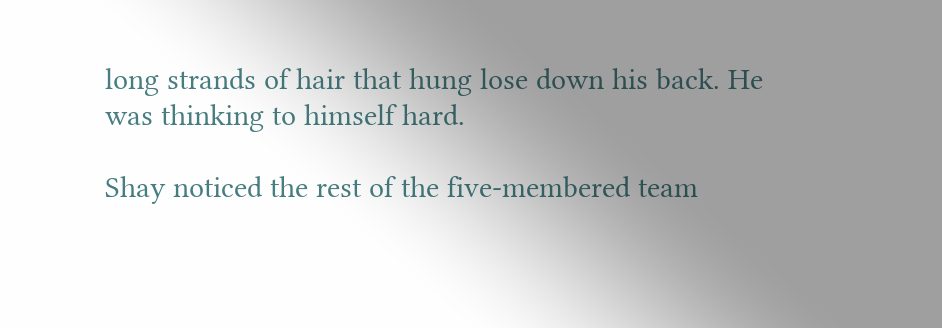long strands of hair that hung lose down his back. He was thinking to himself hard.

Shay noticed the rest of the five-membered team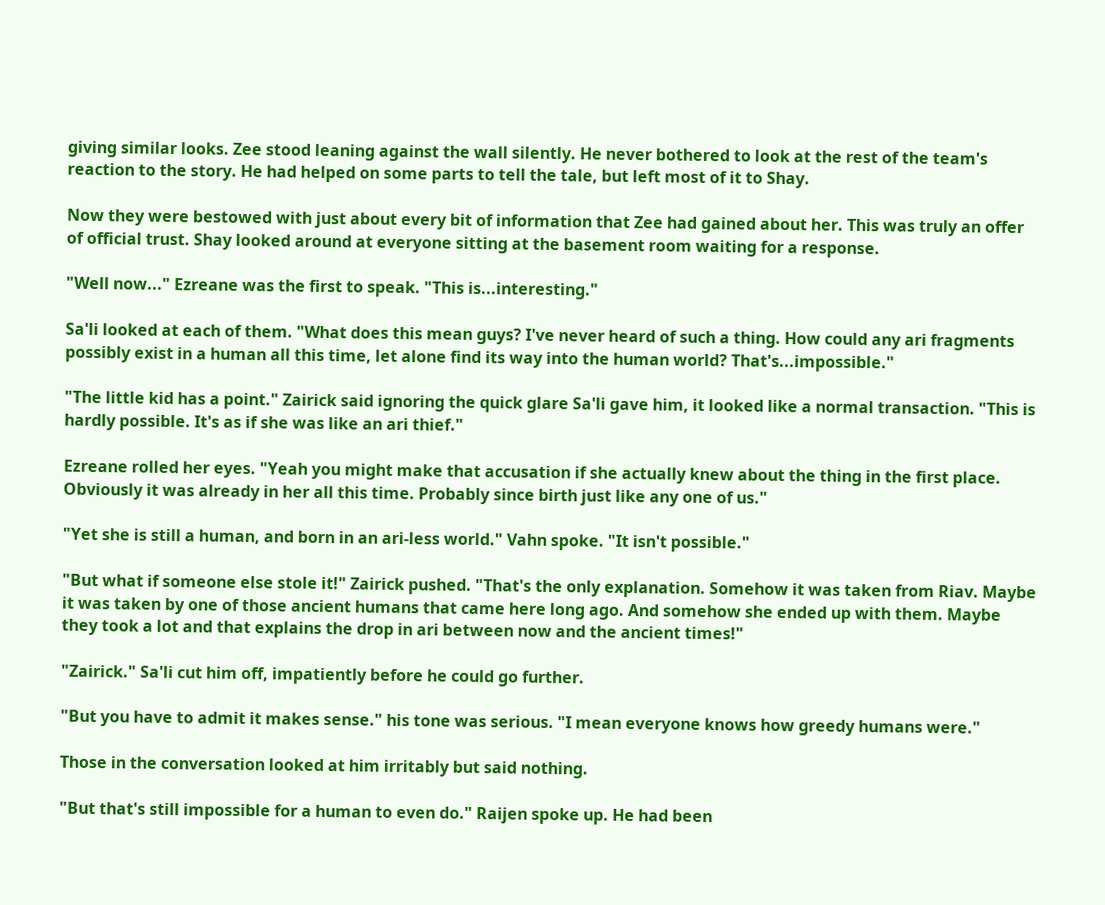giving similar looks. Zee stood leaning against the wall silently. He never bothered to look at the rest of the team's reaction to the story. He had helped on some parts to tell the tale, but left most of it to Shay.

Now they were bestowed with just about every bit of information that Zee had gained about her. This was truly an offer of official trust. Shay looked around at everyone sitting at the basement room waiting for a response.

"Well now..." Ezreane was the first to speak. "This is...interesting."

Sa'li looked at each of them. "What does this mean guys? I've never heard of such a thing. How could any ari fragments possibly exist in a human all this time, let alone find its way into the human world? That's...impossible."

"The little kid has a point." Zairick said ignoring the quick glare Sa'li gave him, it looked like a normal transaction. "This is hardly possible. It's as if she was like an ari thief."

Ezreane rolled her eyes. "Yeah you might make that accusation if she actually knew about the thing in the first place. Obviously it was already in her all this time. Probably since birth just like any one of us."

"Yet she is still a human, and born in an ari-less world." Vahn spoke. "It isn't possible."

"But what if someone else stole it!" Zairick pushed. "That's the only explanation. Somehow it was taken from Riav. Maybe it was taken by one of those ancient humans that came here long ago. And somehow she ended up with them. Maybe they took a lot and that explains the drop in ari between now and the ancient times!"

"Zairick." Sa'li cut him off, impatiently before he could go further.

"But you have to admit it makes sense." his tone was serious. "I mean everyone knows how greedy humans were."

Those in the conversation looked at him irritably but said nothing.

"But that's still impossible for a human to even do." Raijen spoke up. He had been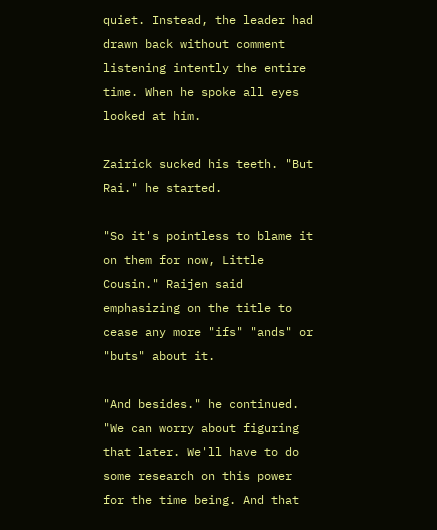quiet. Instead, the leader had drawn back without comment listening intently the entire time. When he spoke all eyes looked at him.

Zairick sucked his teeth. "But Rai." he started.

"So it's pointless to blame it on them for now, Little Cousin." Raijen said emphasizing on the title to cease any more "ifs" "ands" or "buts" about it.

"And besides." he continued. "We can worry about figuring that later. We'll have to do some research on this power for the time being. And that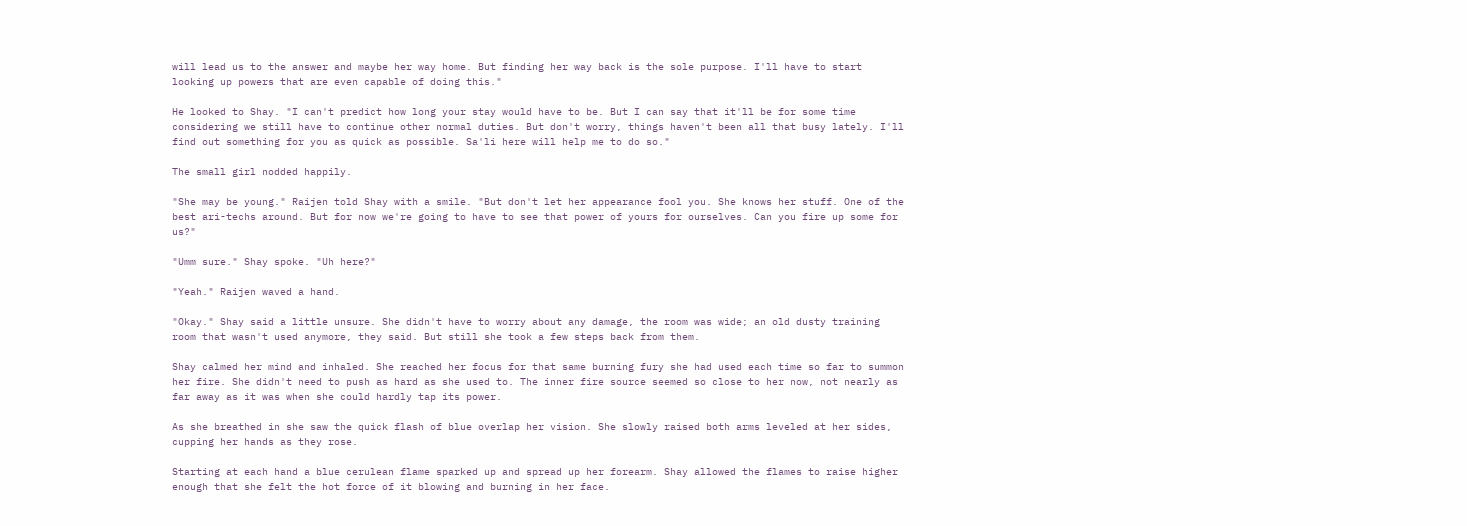will lead us to the answer and maybe her way home. But finding her way back is the sole purpose. I'll have to start looking up powers that are even capable of doing this."

He looked to Shay. "I can't predict how long your stay would have to be. But I can say that it'll be for some time considering we still have to continue other normal duties. But don't worry, things haven't been all that busy lately. I'll find out something for you as quick as possible. Sa'li here will help me to do so."

The small girl nodded happily.

"She may be young." Raijen told Shay with a smile. "But don't let her appearance fool you. She knows her stuff. One of the best ari-techs around. But for now we're going to have to see that power of yours for ourselves. Can you fire up some for us?"

"Umm sure." Shay spoke. "Uh here?"

"Yeah." Raijen waved a hand.

"Okay." Shay said a little unsure. She didn't have to worry about any damage, the room was wide; an old dusty training room that wasn't used anymore, they said. But still she took a few steps back from them.

Shay calmed her mind and inhaled. She reached her focus for that same burning fury she had used each time so far to summon her fire. She didn't need to push as hard as she used to. The inner fire source seemed so close to her now, not nearly as far away as it was when she could hardly tap its power.

As she breathed in she saw the quick flash of blue overlap her vision. She slowly raised both arms leveled at her sides, cupping her hands as they rose.

Starting at each hand a blue cerulean flame sparked up and spread up her forearm. Shay allowed the flames to raise higher enough that she felt the hot force of it blowing and burning in her face.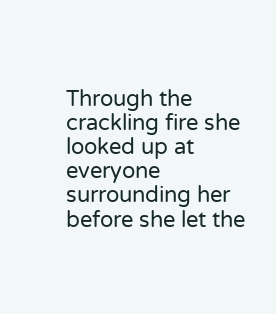Through the crackling fire she looked up at everyone surrounding her before she let the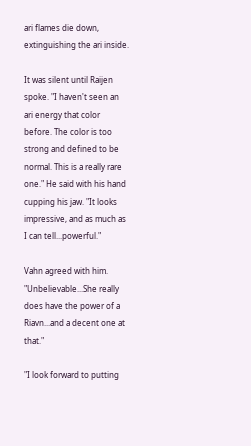ari flames die down, extinguishing the ari inside.

It was silent until Raijen spoke. "I haven't seen an ari energy that color before. The color is too strong and defined to be normal. This is a really rare one." He said with his hand cupping his jaw. "It looks impressive, and as much as I can tell...powerful."

Vahn agreed with him. "Unbelievable...She really does have the power of a Riavn...and a decent one at that."

"I look forward to putting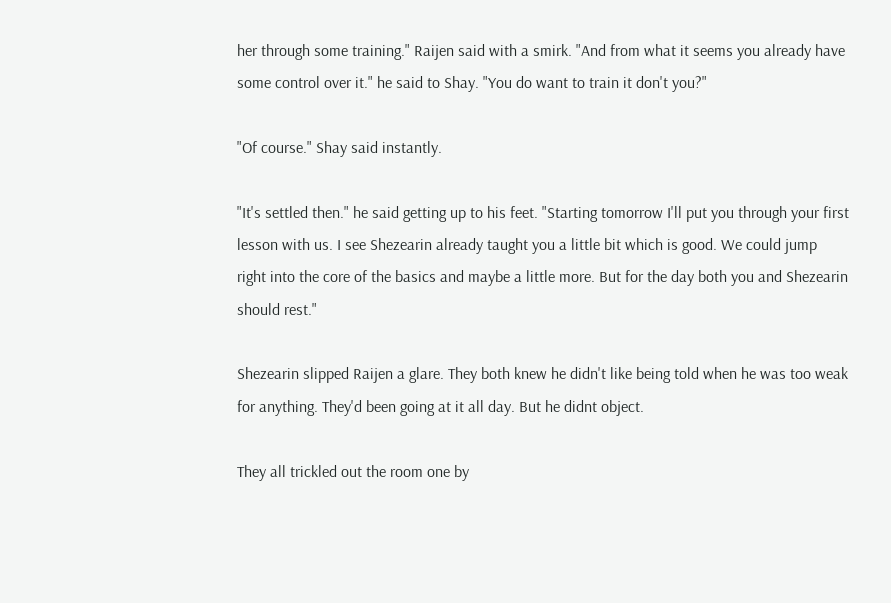her through some training." Raijen said with a smirk. "And from what it seems you already have some control over it." he said to Shay. "You do want to train it don't you?"

"Of course." Shay said instantly.

"It's settled then." he said getting up to his feet. "Starting tomorrow I'll put you through your first lesson with us. I see Shezearin already taught you a little bit which is good. We could jump right into the core of the basics and maybe a little more. But for the day both you and Shezearin should rest."

Shezearin slipped Raijen a glare. They both knew he didn't like being told when he was too weak for anything. They'd been going at it all day. But he didnt object.

They all trickled out the room one by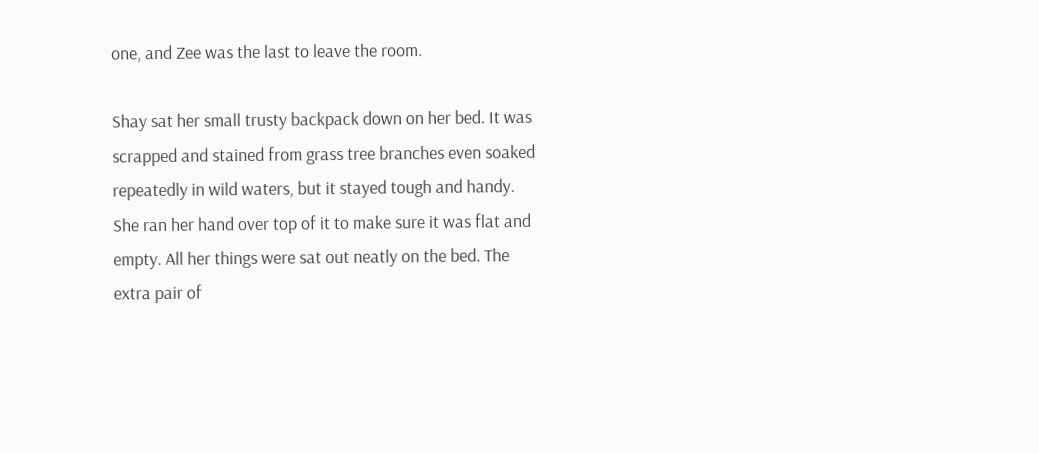one, and Zee was the last to leave the room.

Shay sat her small trusty backpack down on her bed. It was scrapped and stained from grass tree branches even soaked repeatedly in wild waters, but it stayed tough and handy. She ran her hand over top of it to make sure it was flat and empty. All her things were sat out neatly on the bed. The extra pair of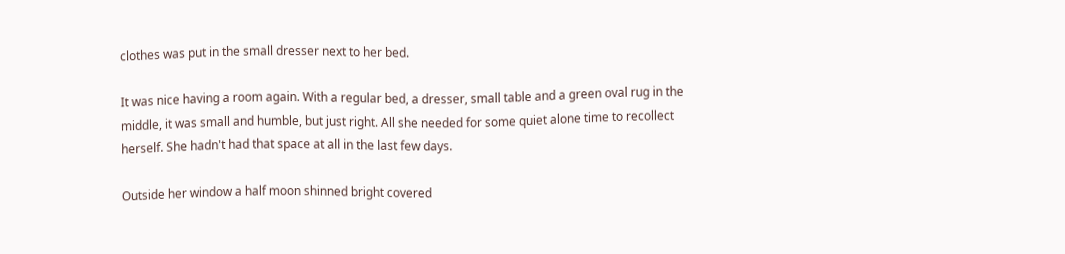clothes was put in the small dresser next to her bed.

It was nice having a room again. With a regular bed, a dresser, small table and a green oval rug in the middle, it was small and humble, but just right. All she needed for some quiet alone time to recollect herself. She hadn't had that space at all in the last few days.

Outside her window a half moon shinned bright covered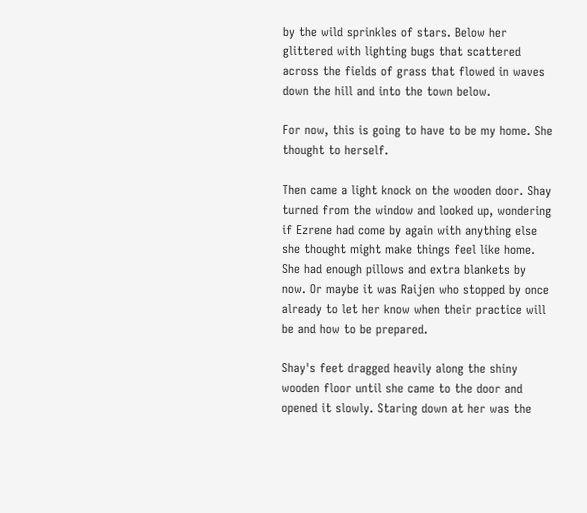by the wild sprinkles of stars. Below her glittered with lighting bugs that scattered across the fields of grass that flowed in waves down the hill and into the town below.

For now, this is going to have to be my home. She thought to herself.

Then came a light knock on the wooden door. Shay turned from the window and looked up, wondering if Ezrene had come by again with anything else she thought might make things feel like home. She had enough pillows and extra blankets by now. Or maybe it was Raijen who stopped by once already to let her know when their practice will be and how to be prepared.

Shay's feet dragged heavily along the shiny wooden floor until she came to the door and opened it slowly. Staring down at her was the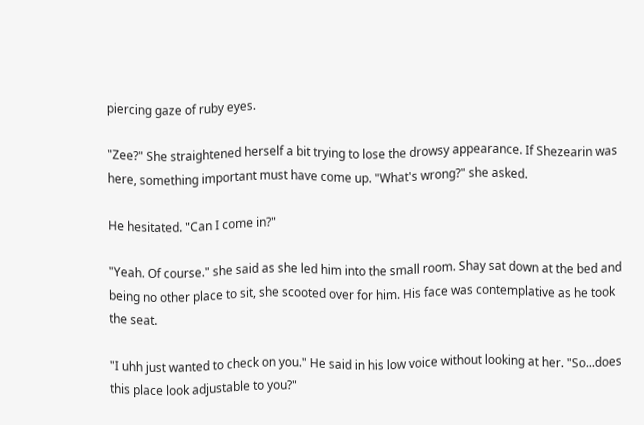piercing gaze of ruby eyes.

"Zee?" She straightened herself a bit trying to lose the drowsy appearance. If Shezearin was here, something important must have come up. "What's wrong?" she asked.

He hesitated. "Can I come in?"

"Yeah. Of course." she said as she led him into the small room. Shay sat down at the bed and being no other place to sit, she scooted over for him. His face was contemplative as he took the seat.

"I uhh just wanted to check on you." He said in his low voice without looking at her. "So...does this place look adjustable to you?"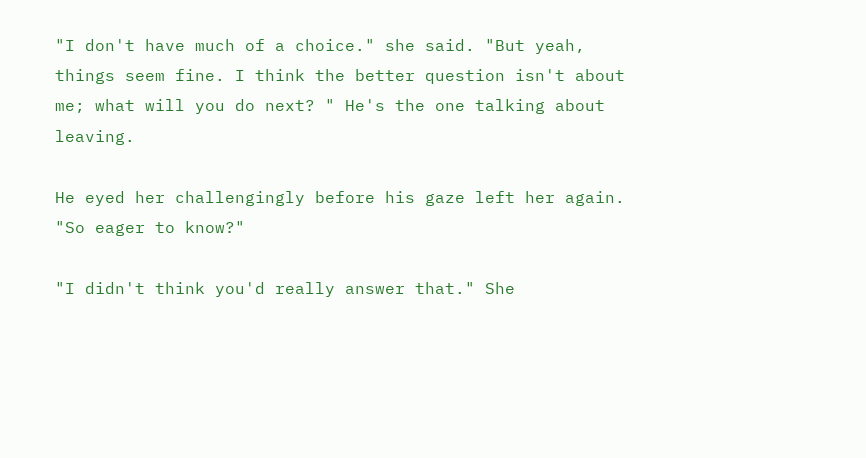"I don't have much of a choice." she said. "But yeah, things seem fine. I think the better question isn't about me; what will you do next? " He's the one talking about leaving.

He eyed her challengingly before his gaze left her again. "So eager to know?"

"I didn't think you'd really answer that." She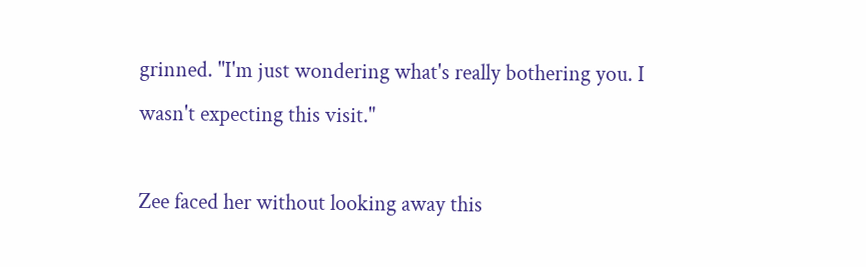grinned. "I'm just wondering what's really bothering you. I wasn't expecting this visit."

Zee faced her without looking away this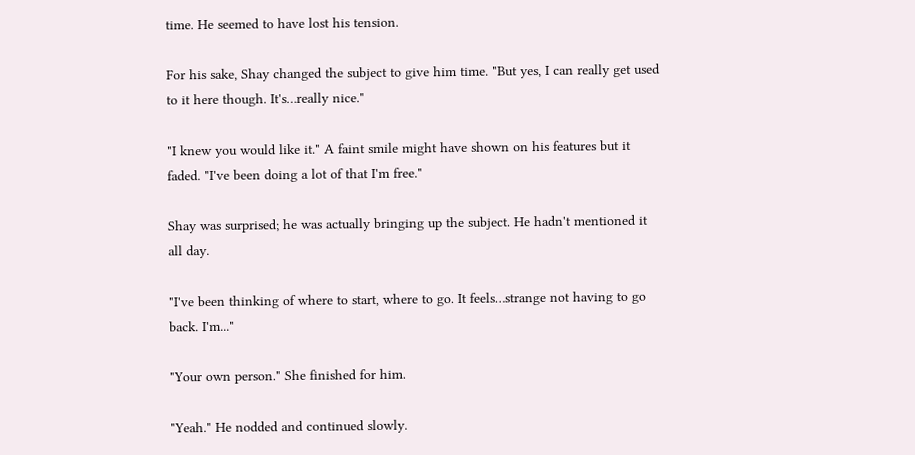time. He seemed to have lost his tension.

For his sake, Shay changed the subject to give him time. "But yes, I can really get used to it here though. It's…really nice."

"I knew you would like it." A faint smile might have shown on his features but it faded. "I've been doing a lot of that I'm free."

Shay was surprised; he was actually bringing up the subject. He hadn't mentioned it all day.

"I've been thinking of where to start, where to go. It feels…strange not having to go back. I'm..."

"Your own person." She finished for him.

"Yeah." He nodded and continued slowly.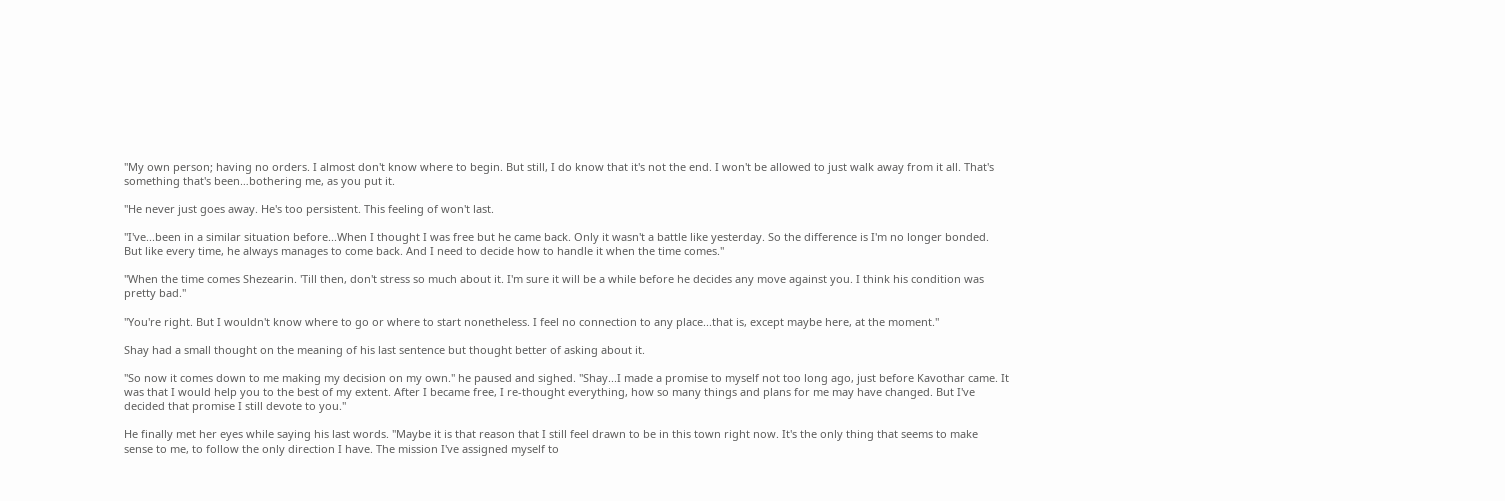"My own person; having no orders. I almost don't know where to begin. But still, I do know that it's not the end. I won't be allowed to just walk away from it all. That's something that's been…bothering me, as you put it.

"He never just goes away. He's too persistent. This feeling of won't last.

"I've...been in a similar situation before...When I thought I was free but he came back. Only it wasn't a battle like yesterday. So the difference is I'm no longer bonded. But like every time, he always manages to come back. And I need to decide how to handle it when the time comes."

"When the time comes Shezearin. 'Till then, don't stress so much about it. I'm sure it will be a while before he decides any move against you. I think his condition was pretty bad."

"You're right. But I wouldn't know where to go or where to start nonetheless. I feel no connection to any place...that is, except maybe here, at the moment."

Shay had a small thought on the meaning of his last sentence but thought better of asking about it.

"So now it comes down to me making my decision on my own." he paused and sighed. "Shay...I made a promise to myself not too long ago, just before Kavothar came. It was that I would help you to the best of my extent. After I became free, I re-thought everything, how so many things and plans for me may have changed. But I've decided that promise I still devote to you."

He finally met her eyes while saying his last words. "Maybe it is that reason that I still feel drawn to be in this town right now. It's the only thing that seems to make sense to me, to follow the only direction I have. The mission I've assigned myself to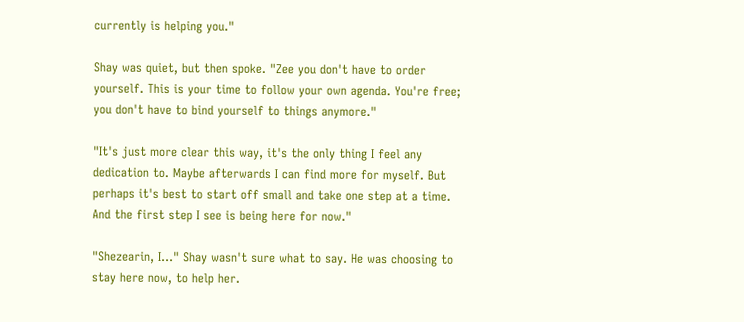currently is helping you."

Shay was quiet, but then spoke. "Zee you don't have to order yourself. This is your time to follow your own agenda. You're free; you don't have to bind yourself to things anymore."

"It's just more clear this way, it's the only thing I feel any dedication to. Maybe afterwards I can find more for myself. But perhaps it's best to start off small and take one step at a time. And the first step I see is being here for now."

"Shezearin, I…" Shay wasn't sure what to say. He was choosing to stay here now, to help her.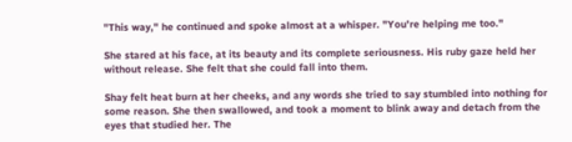"This way," he continued and spoke almost at a whisper. "You're helping me too."

She stared at his face, at its beauty and its complete seriousness. His ruby gaze held her without release. She felt that she could fall into them.

Shay felt heat burn at her cheeks, and any words she tried to say stumbled into nothing for some reason. She then swallowed, and took a moment to blink away and detach from the eyes that studied her. The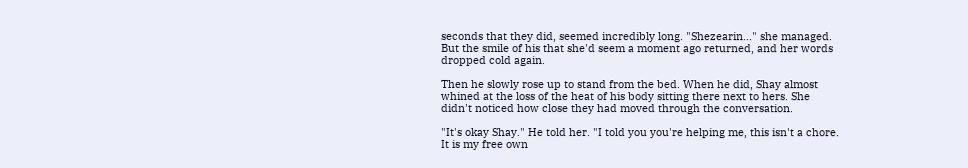seconds that they did, seemed incredibly long. "Shezearin..." she managed. But the smile of his that she'd seem a moment ago returned, and her words dropped cold again.

Then he slowly rose up to stand from the bed. When he did, Shay almost whined at the loss of the heat of his body sitting there next to hers. She didn't noticed how close they had moved through the conversation.

"It's okay Shay." He told her. "I told you you're helping me, this isn't a chore. It is my free own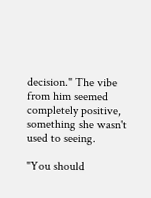decision." The vibe from him seemed completely positive, something she wasn't used to seeing.

"You should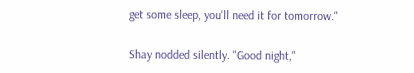get some sleep, you'll need it for tomorrow."

Shay nodded silently. "Good night,"